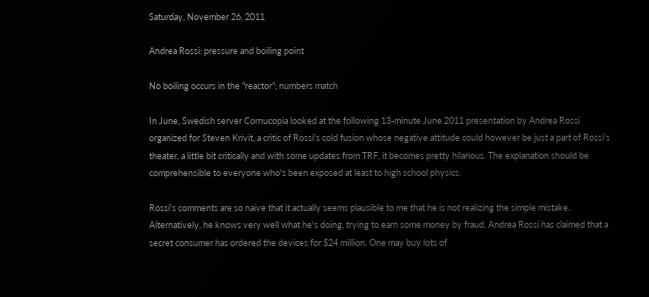Saturday, November 26, 2011

Andrea Rossi: pressure and boiling point

No boiling occurs in the "reactor"; numbers match

In June, Swedish server Cornucopia looked at the following 13-minute June 2011 presentation by Andrea Rossi organized for Steven Krivit, a critic of Rossi's cold fusion whose negative attitude could however be just a part of Rossi's theater, a little bit critically and with some updates from TRF, it becomes pretty hilarious. The explanation should be comprehensible to everyone who's been exposed at least to high school physics.

Rossi's comments are so naive that it actually seems plausible to me that he is not realizing the simple mistake. Alternatively, he knows very well what he's doing, trying to earn some money by fraud. Andrea Rossi has claimed that a secret consumer has ordered the devices for $24 million. One may buy lots of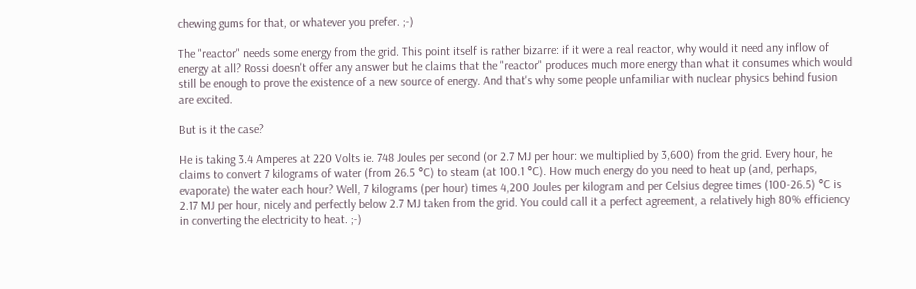chewing gums for that, or whatever you prefer. ;-)

The "reactor" needs some energy from the grid. This point itself is rather bizarre: if it were a real reactor, why would it need any inflow of energy at all? Rossi doesn't offer any answer but he claims that the "reactor" produces much more energy than what it consumes which would still be enough to prove the existence of a new source of energy. And that's why some people unfamiliar with nuclear physics behind fusion are excited.

But is it the case?

He is taking 3.4 Amperes at 220 Volts ie. 748 Joules per second (or 2.7 MJ per hour: we multiplied by 3,600) from the grid. Every hour, he claims to convert 7 kilograms of water (from 26.5 °C) to steam (at 100.1 °C). How much energy do you need to heat up (and, perhaps, evaporate) the water each hour? Well, 7 kilograms (per hour) times 4,200 Joules per kilogram and per Celsius degree times (100-26.5) °C is 2.17 MJ per hour, nicely and perfectly below 2.7 MJ taken from the grid. You could call it a perfect agreement, a relatively high 80% efficiency in converting the electricity to heat. ;-)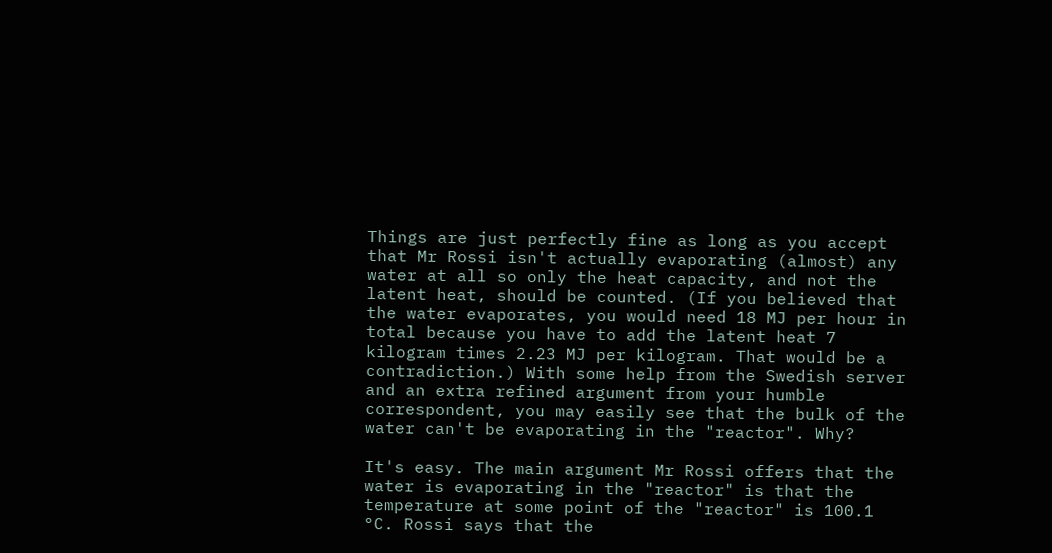Things are just perfectly fine as long as you accept that Mr Rossi isn't actually evaporating (almost) any water at all so only the heat capacity, and not the latent heat, should be counted. (If you believed that the water evaporates, you would need 18 MJ per hour in total because you have to add the latent heat 7 kilogram times 2.23 MJ per kilogram. That would be a contradiction.) With some help from the Swedish server and an extra refined argument from your humble correspondent, you may easily see that the bulk of the water can't be evaporating in the "reactor". Why?

It's easy. The main argument Mr Rossi offers that the water is evaporating in the "reactor" is that the temperature at some point of the "reactor" is 100.1 °C. Rossi says that the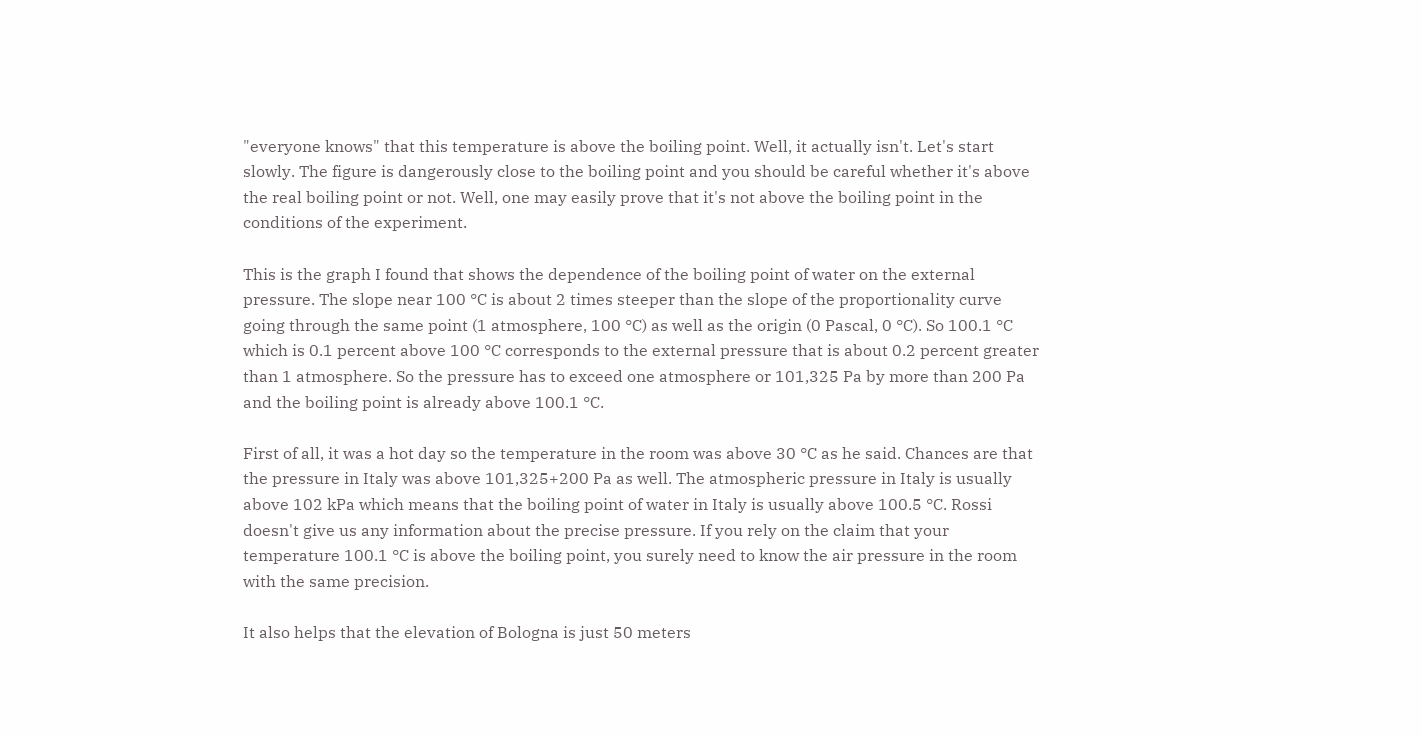"everyone knows" that this temperature is above the boiling point. Well, it actually isn't. Let's start slowly. The figure is dangerously close to the boiling point and you should be careful whether it's above the real boiling point or not. Well, one may easily prove that it's not above the boiling point in the conditions of the experiment.

This is the graph I found that shows the dependence of the boiling point of water on the external pressure. The slope near 100 °C is about 2 times steeper than the slope of the proportionality curve going through the same point (1 atmosphere, 100 °C) as well as the origin (0 Pascal, 0 °C). So 100.1 °C which is 0.1 percent above 100 °C corresponds to the external pressure that is about 0.2 percent greater than 1 atmosphere. So the pressure has to exceed one atmosphere or 101,325 Pa by more than 200 Pa and the boiling point is already above 100.1 °C.

First of all, it was a hot day so the temperature in the room was above 30 °C as he said. Chances are that the pressure in Italy was above 101,325+200 Pa as well. The atmospheric pressure in Italy is usually above 102 kPa which means that the boiling point of water in Italy is usually above 100.5 °C. Rossi doesn't give us any information about the precise pressure. If you rely on the claim that your temperature 100.1 °C is above the boiling point, you surely need to know the air pressure in the room with the same precision.

It also helps that the elevation of Bologna is just 50 meters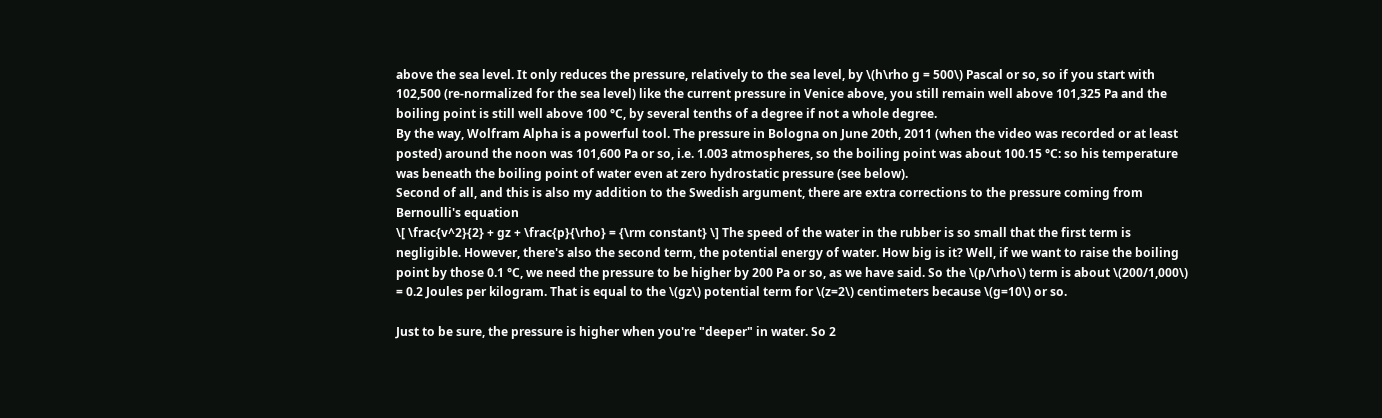above the sea level. It only reduces the pressure, relatively to the sea level, by \(h\rho g = 500\) Pascal or so, so if you start with 102,500 (re-normalized for the sea level) like the current pressure in Venice above, you still remain well above 101,325 Pa and the boiling point is still well above 100 °C, by several tenths of a degree if not a whole degree.
By the way, Wolfram Alpha is a powerful tool. The pressure in Bologna on June 20th, 2011 (when the video was recorded or at least posted) around the noon was 101,600 Pa or so, i.e. 1.003 atmospheres, so the boiling point was about 100.15 °C: so his temperature was beneath the boiling point of water even at zero hydrostatic pressure (see below).
Second of all, and this is also my addition to the Swedish argument, there are extra corrections to the pressure coming from Bernoulli's equation
\[ \frac{v^2}{2} + gz + \frac{p}{\rho} = {\rm constant} \] The speed of the water in the rubber is so small that the first term is negligible. However, there's also the second term, the potential energy of water. How big is it? Well, if we want to raise the boiling point by those 0.1 °C, we need the pressure to be higher by 200 Pa or so, as we have said. So the \(p/\rho\) term is about \(200/1,000\) = 0.2 Joules per kilogram. That is equal to the \(gz\) potential term for \(z=2\) centimeters because \(g=10\) or so.

Just to be sure, the pressure is higher when you're "deeper" in water. So 2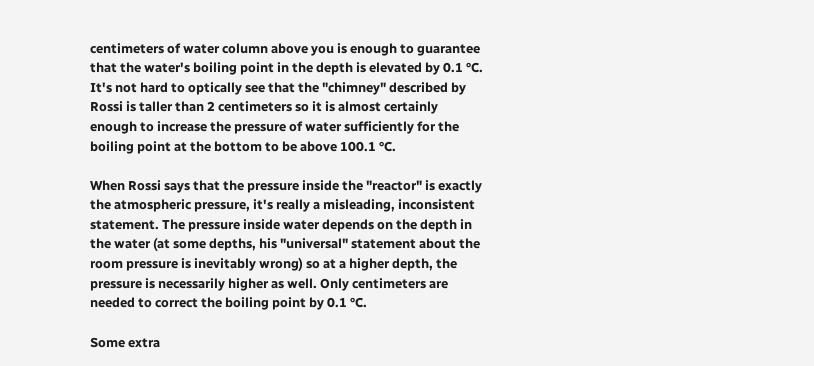centimeters of water column above you is enough to guarantee that the water's boiling point in the depth is elevated by 0.1 °C. It's not hard to optically see that the "chimney" described by Rossi is taller than 2 centimeters so it is almost certainly enough to increase the pressure of water sufficiently for the boiling point at the bottom to be above 100.1 °C.

When Rossi says that the pressure inside the "reactor" is exactly the atmospheric pressure, it's really a misleading, inconsistent statement. The pressure inside water depends on the depth in the water (at some depths, his "universal" statement about the room pressure is inevitably wrong) so at a higher depth, the pressure is necessarily higher as well. Only centimeters are needed to correct the boiling point by 0.1 °C.

Some extra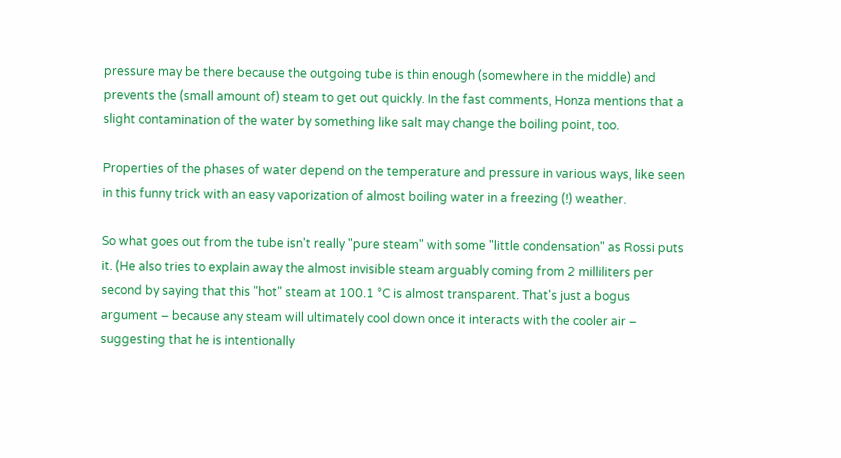pressure may be there because the outgoing tube is thin enough (somewhere in the middle) and prevents the (small amount of) steam to get out quickly. In the fast comments, Honza mentions that a slight contamination of the water by something like salt may change the boiling point, too.

Properties of the phases of water depend on the temperature and pressure in various ways, like seen in this funny trick with an easy vaporization of almost boiling water in a freezing (!) weather.

So what goes out from the tube isn't really "pure steam" with some "little condensation" as Rossi puts it. (He also tries to explain away the almost invisible steam arguably coming from 2 milliliters per second by saying that this "hot" steam at 100.1 °C is almost transparent. That's just a bogus argument – because any steam will ultimately cool down once it interacts with the cooler air – suggesting that he is intentionally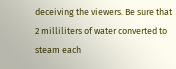deceiving the viewers. Be sure that 2 milliliters of water converted to steam each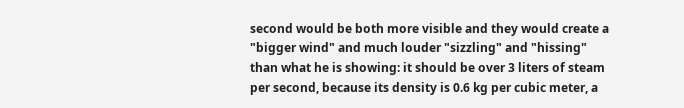second would be both more visible and they would create a "bigger wind" and much louder "sizzling" and "hissing" than what he is showing: it should be over 3 liters of steam per second, because its density is 0.6 kg per cubic meter, a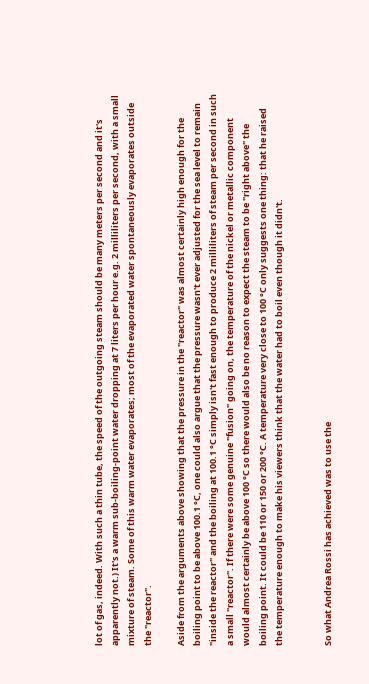lot of gas, indeed. With such a thin tube, the speed of the outgoing steam should be many meters per second and it's apparently not.) It's a warm sub-boiling-point water dropping at 7 liters per hour e.g. 2 milliliters per second, with a small mixture of steam. Some of this warm water evaporates; most of the evaporated water spontaneously evaporates outside the "reactor".

Aside from the arguments above showing that the pressure in the "reactor" was almost certainly high enough for the boiling point to be above 100.1 °C, one could also argue that the pressure wasn't ever adjusted for the sea level to remain "inside the reactor" and the boiling at 100.1 °C simply isn't fast enough to produce 2 milliliters of steam per second in such a small "reactor". If there were some genuine "fusion" going on, the temperature of the nickel or metallic component would almost certainly be above 100 °C so there would also be no reason to expect the steam to be "right above" the boiling point. It could be 110 or 150 or 200 °C. A temperature very close to 100 °C only suggests one thing: that he raised the temperature enough to make his viewers think that the water had to boil even though it didn't.


So what Andrea Rossi has achieved was to use the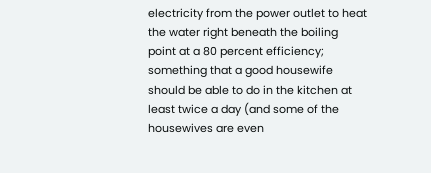electricity from the power outlet to heat the water right beneath the boiling point at a 80 percent efficiency; something that a good housewife should be able to do in the kitchen at least twice a day (and some of the housewives are even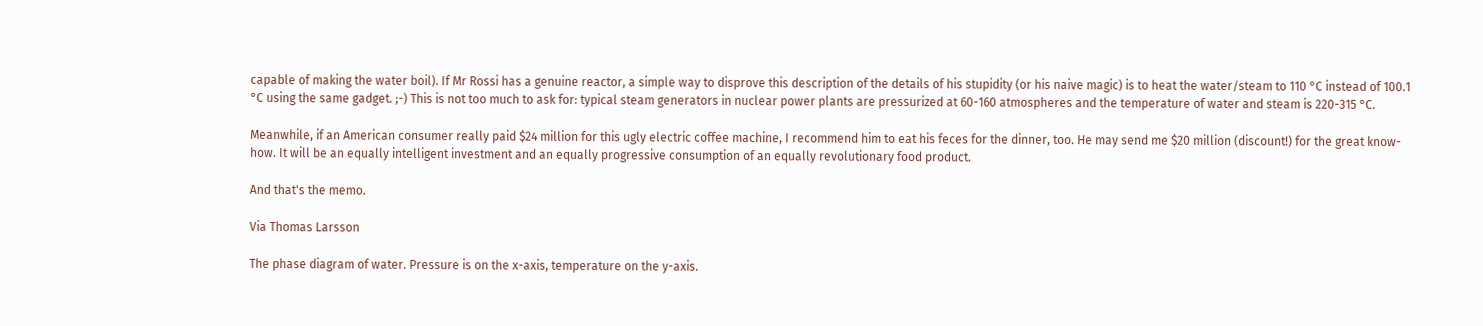capable of making the water boil). If Mr Rossi has a genuine reactor, a simple way to disprove this description of the details of his stupidity (or his naive magic) is to heat the water/steam to 110 °C instead of 100.1 °C using the same gadget. ;-) This is not too much to ask for: typical steam generators in nuclear power plants are pressurized at 60-160 atmospheres and the temperature of water and steam is 220-315 °C.

Meanwhile, if an American consumer really paid $24 million for this ugly electric coffee machine, I recommend him to eat his feces for the dinner, too. He may send me $20 million (discount!) for the great know-how. It will be an equally intelligent investment and an equally progressive consumption of an equally revolutionary food product.

And that's the memo.

Via Thomas Larsson

The phase diagram of water. Pressure is on the x-axis, temperature on the y-axis.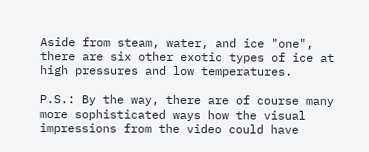Aside from steam, water, and ice "one", there are six other exotic types of ice at high pressures and low temperatures.

P.S.: By the way, there are of course many more sophisticated ways how the visual impressions from the video could have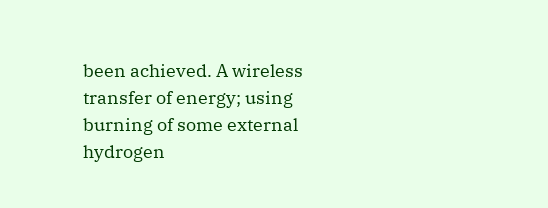been achieved. A wireless transfer of energy; using burning of some external hydrogen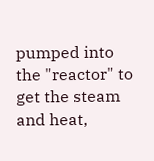pumped into the "reactor" to get the steam and heat,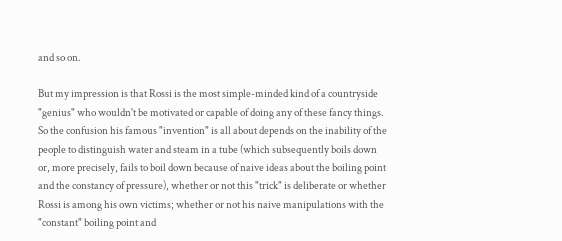and so on.

But my impression is that Rossi is the most simple-minded kind of a countryside "genius" who wouldn't be motivated or capable of doing any of these fancy things. So the confusion his famous "invention" is all about depends on the inability of the people to distinguish water and steam in a tube (which subsequently boils down or, more precisely, fails to boil down because of naive ideas about the boiling point and the constancy of pressure), whether or not this "trick" is deliberate or whether Rossi is among his own victims; whether or not his naive manipulations with the "constant" boiling point and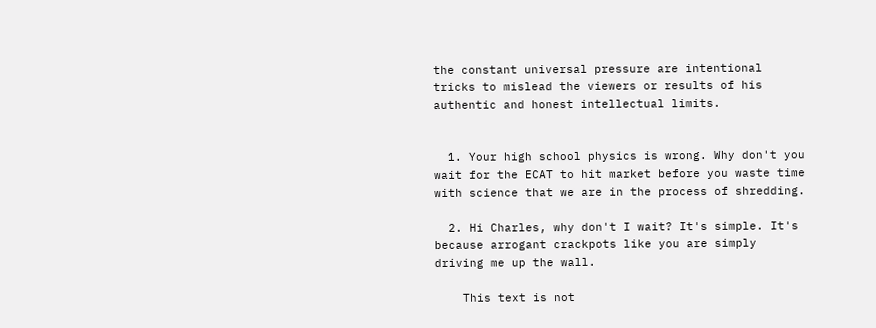the constant universal pressure are intentional tricks to mislead the viewers or results of his authentic and honest intellectual limits.


  1. Your high school physics is wrong. Why don't you wait for the ECAT to hit market before you waste time with science that we are in the process of shredding.

  2. Hi Charles, why don't I wait? It's simple. It's because arrogant crackpots like you are simply driving me up the wall.

    This text is not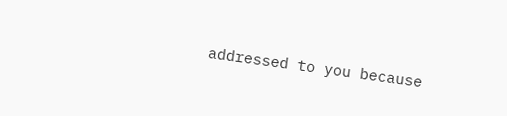addressed to you because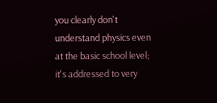you clearly don't understand physics even at the basic school level; it's addressed to very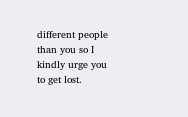different people than you so I kindly urge you to get lost.